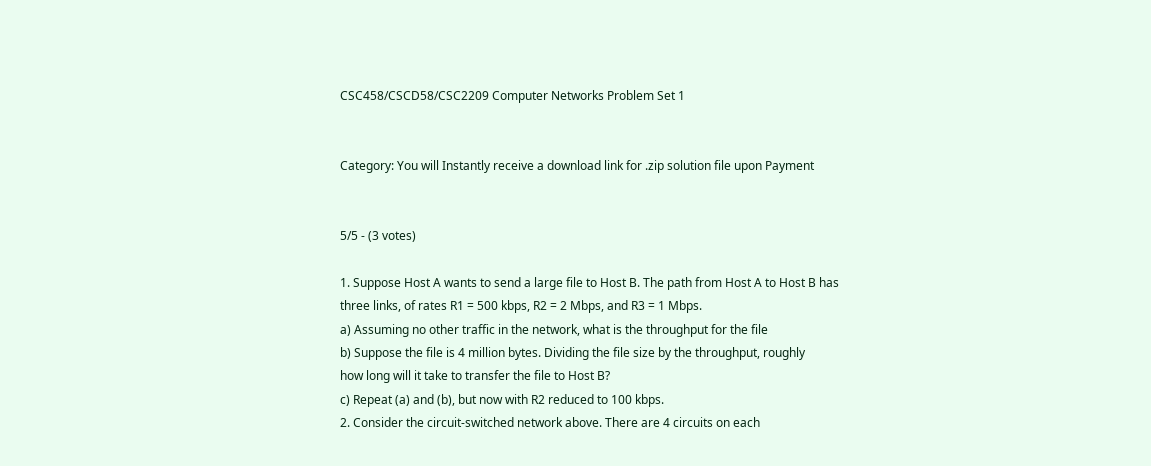CSC458/CSCD58/CSC2209 Computer Networks Problem Set 1


Category: You will Instantly receive a download link for .zip solution file upon Payment


5/5 - (3 votes)

1. Suppose Host A wants to send a large file to Host B. The path from Host A to Host B has
three links, of rates R1 = 500 kbps, R2 = 2 Mbps, and R3 = 1 Mbps.
a) Assuming no other traffic in the network, what is the throughput for the file
b) Suppose the file is 4 million bytes. Dividing the file size by the throughput, roughly
how long will it take to transfer the file to Host B?
c) Repeat (a) and (b), but now with R2 reduced to 100 kbps.
2. Consider the circuit‐switched network above. There are 4 circuits on each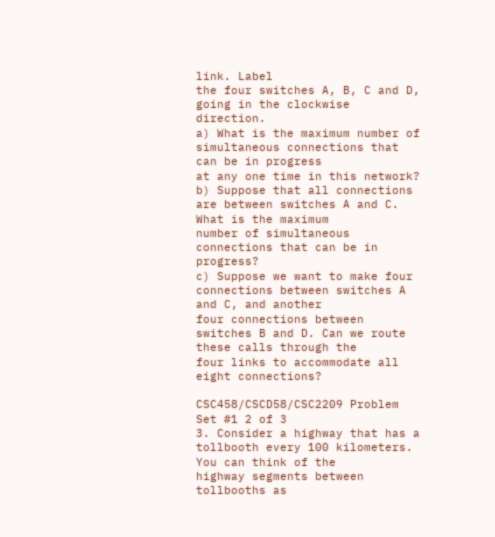link. Label
the four switches A, B, C and D, going in the clockwise direction.
a) What is the maximum number of simultaneous connections that can be in progress
at any one time in this network?
b) Suppose that all connections are between switches A and C. What is the maximum
number of simultaneous connections that can be in progress?
c) Suppose we want to make four connections between switches A and C, and another
four connections between switches B and D. Can we route these calls through the
four links to accommodate all eight connections?

CSC458/CSCD58/CSC2209 Problem Set #1 2 of 3
3. Consider a highway that has a tollbooth every 100 kilometers. You can think of the
highway segments between tollbooths as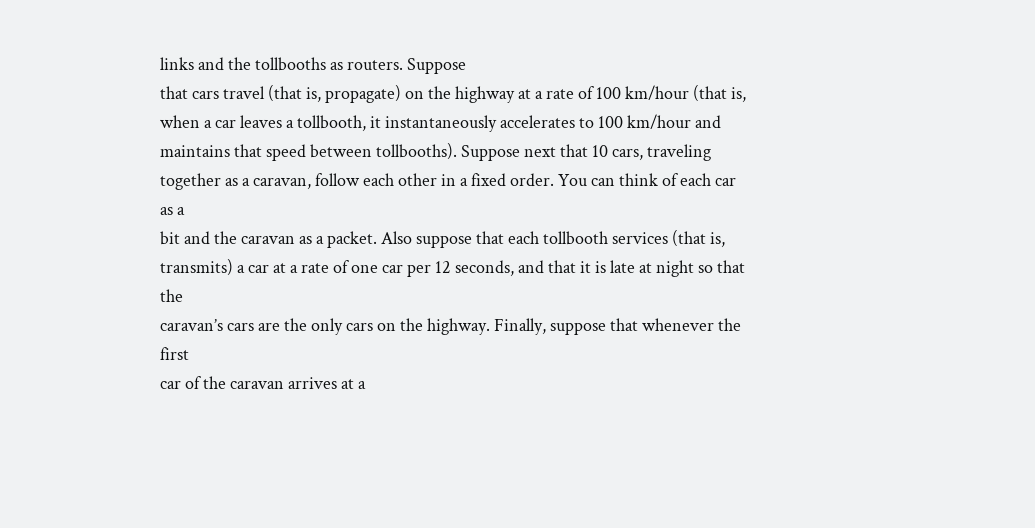links and the tollbooths as routers. Suppose
that cars travel (that is, propagate) on the highway at a rate of 100 km/hour (that is,
when a car leaves a tollbooth, it instantaneously accelerates to 100 km/hour and
maintains that speed between tollbooths). Suppose next that 10 cars, traveling
together as a caravan, follow each other in a fixed order. You can think of each car as a
bit and the caravan as a packet. Also suppose that each tollbooth services (that is,
transmits) a car at a rate of one car per 12 seconds, and that it is late at night so that the
caravan’s cars are the only cars on the highway. Finally, suppose that whenever the first
car of the caravan arrives at a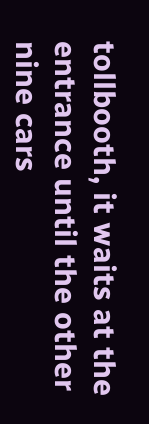tollbooth, it waits at the entrance until the other nine cars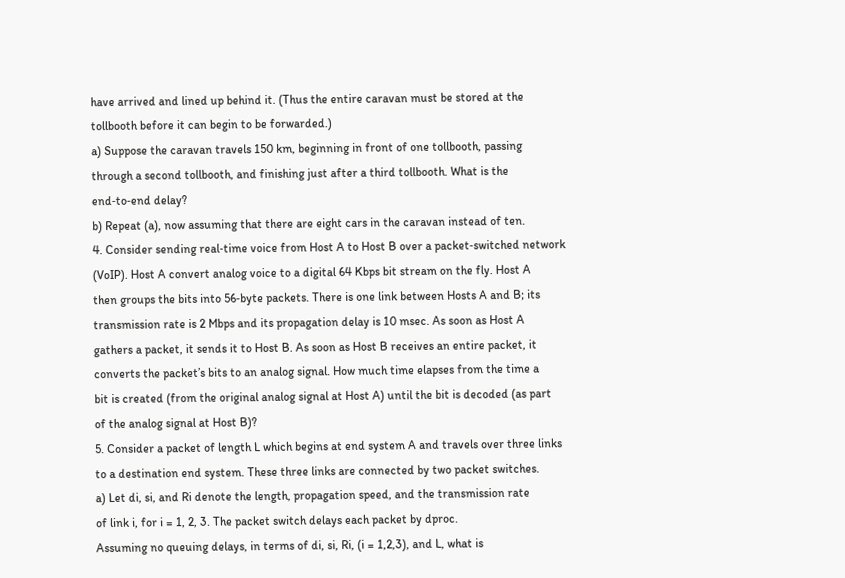have arrived and lined up behind it. (Thus the entire caravan must be stored at the
tollbooth before it can begin to be forwarded.)
a) Suppose the caravan travels 150 km, beginning in front of one tollbooth, passing
through a second tollbooth, and finishing just after a third tollbooth. What is the
end‐to‐end delay?
b) Repeat (a), now assuming that there are eight cars in the caravan instead of ten.
4. Consider sending real‐time voice from Host A to Host B over a packet‐switched network
(VoIP). Host A convert analog voice to a digital 64 Kbps bit stream on the fly. Host A
then groups the bits into 56‐byte packets. There is one link between Hosts A and B; its
transmission rate is 2 Mbps and its propagation delay is 10 msec. As soon as Host A
gathers a packet, it sends it to Host B. As soon as Host B receives an entire packet, it
converts the packet’s bits to an analog signal. How much time elapses from the time a
bit is created (from the original analog signal at Host A) until the bit is decoded (as part
of the analog signal at Host B)?
5. Consider a packet of length L which begins at end system A and travels over three links
to a destination end system. These three links are connected by two packet switches.
a) Let di, si, and Ri denote the length, propagation speed, and the transmission rate
of link i, for i = 1, 2, 3. The packet switch delays each packet by dproc.
Assuming no queuing delays, in terms of di, si, Ri, (i = 1,2,3), and L, what is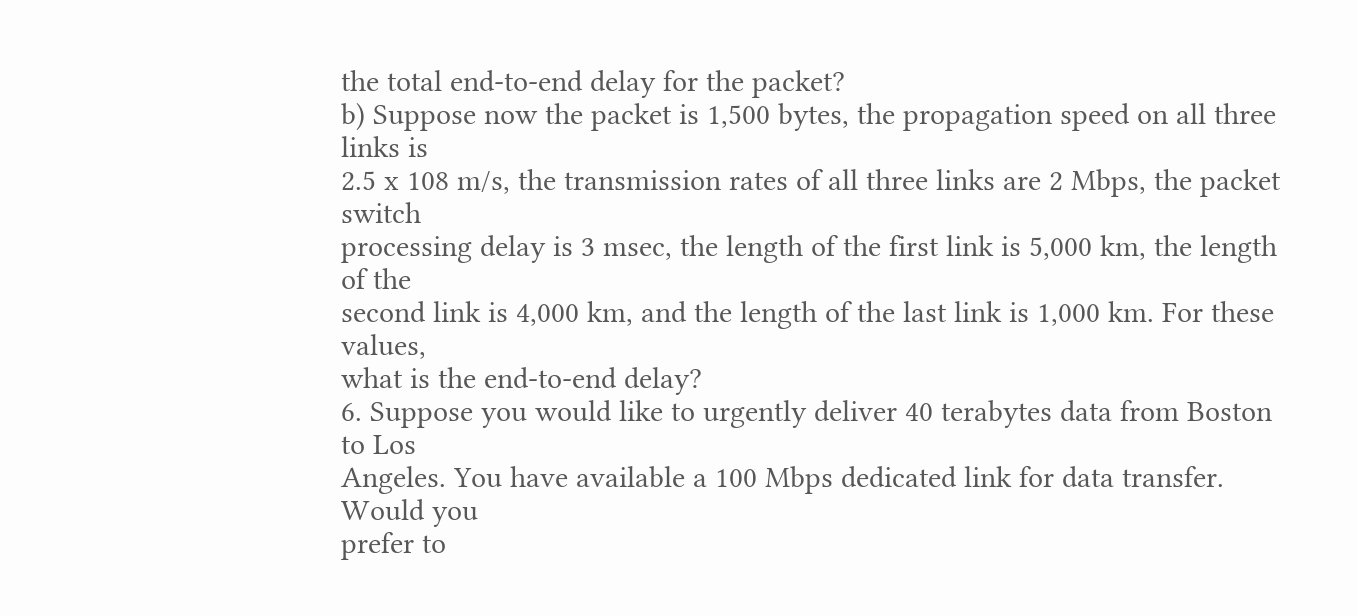the total end‐to‐end delay for the packet?
b) Suppose now the packet is 1,500 bytes, the propagation speed on all three links is
2.5 x 108 m/s, the transmission rates of all three links are 2 Mbps, the packet switch
processing delay is 3 msec, the length of the first link is 5,000 km, the length of the
second link is 4,000 km, and the length of the last link is 1,000 km. For these values,
what is the end‐to‐end delay?
6. Suppose you would like to urgently deliver 40 terabytes data from Boston to Los
Angeles. You have available a 100 Mbps dedicated link for data transfer. Would you
prefer to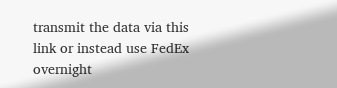transmit the data via this link or instead use FedEx overnight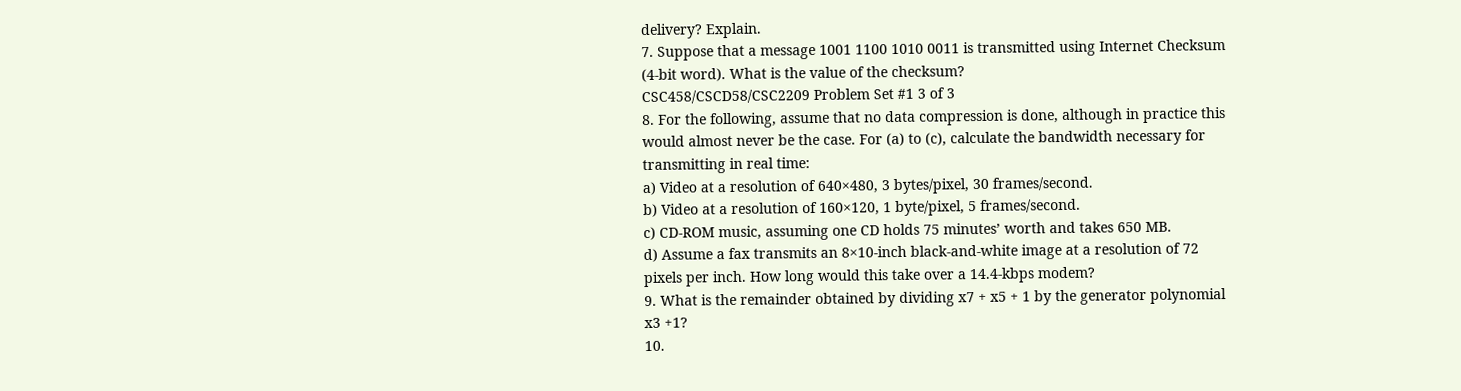delivery? Explain.
7. Suppose that a message 1001 1100 1010 0011 is transmitted using Internet Checksum
(4‐bit word). What is the value of the checksum?
CSC458/CSCD58/CSC2209 Problem Set #1 3 of 3
8. For the following, assume that no data compression is done, although in practice this
would almost never be the case. For (a) to (c), calculate the bandwidth necessary for
transmitting in real time:
a) Video at a resolution of 640×480, 3 bytes/pixel, 30 frames/second.
b) Video at a resolution of 160×120, 1 byte/pixel, 5 frames/second.
c) CD‐ROM music, assuming one CD holds 75 minutes’ worth and takes 650 MB.
d) Assume a fax transmits an 8×10‐inch black‐and‐white image at a resolution of 72
pixels per inch. How long would this take over a 14.4‐kbps modem?
9. What is the remainder obtained by dividing x7 + x5 + 1 by the generator polynomial
x3 +1?
10.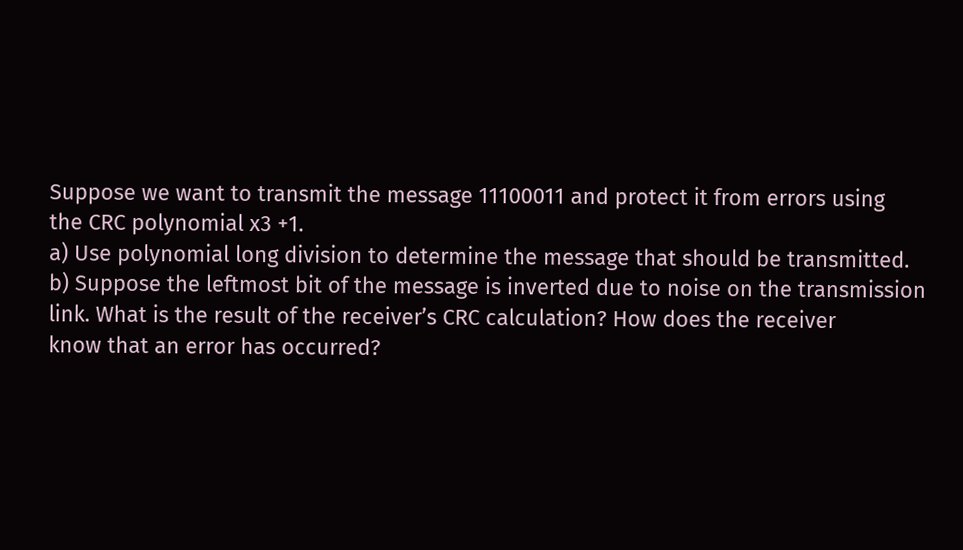Suppose we want to transmit the message 11100011 and protect it from errors using
the CRC polynomial x3 +1.
a) Use polynomial long division to determine the message that should be transmitted.
b) Suppose the leftmost bit of the message is inverted due to noise on the transmission
link. What is the result of the receiver’s CRC calculation? How does the receiver
know that an error has occurred?